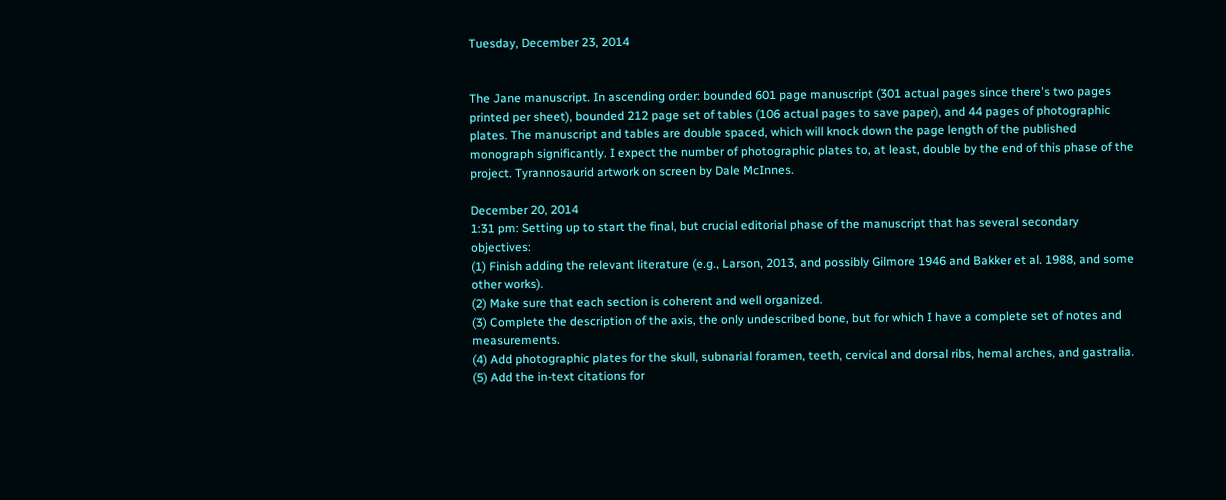Tuesday, December 23, 2014


The Jane manuscript. In ascending order: bounded 601 page manuscript (301 actual pages since there's two pages printed per sheet), bounded 212 page set of tables (106 actual pages to save paper), and 44 pages of photographic plates. The manuscript and tables are double spaced, which will knock down the page length of the published monograph significantly. I expect the number of photographic plates to, at least, double by the end of this phase of the project. Tyrannosaurid artwork on screen by Dale McInnes.

December 20, 2014
1:31 pm: Setting up to start the final, but crucial editorial phase of the manuscript that has several secondary objectives:
(1) Finish adding the relevant literature (e.g., Larson, 2013, and possibly Gilmore 1946 and Bakker et al. 1988, and some other works).
(2) Make sure that each section is coherent and well organized.
(3) Complete the description of the axis, the only undescribed bone, but for which I have a complete set of notes and measurements.
(4) Add photographic plates for the skull, subnarial foramen, teeth, cervical and dorsal ribs, hemal arches, and gastralia.
(5) Add the in-text citations for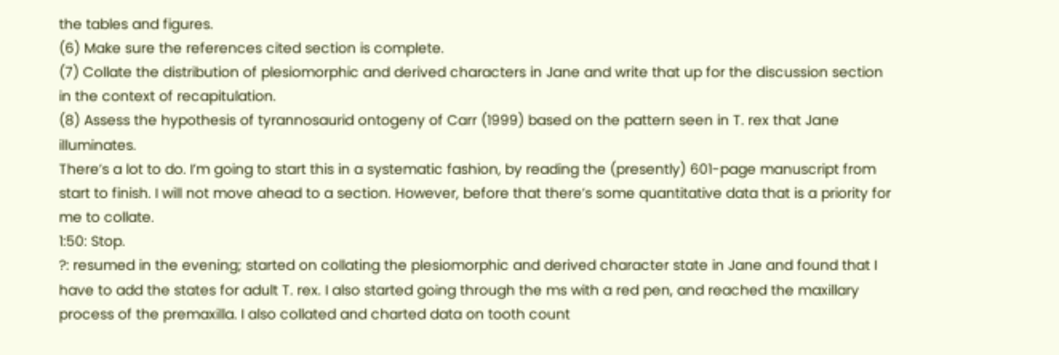the tables and figures.
(6) Make sure the references cited section is complete.
(7) Collate the distribution of plesiomorphic and derived characters in Jane and write that up for the discussion section in the context of recapitulation.
(8) Assess the hypothesis of tyrannosaurid ontogeny of Carr (1999) based on the pattern seen in T. rex that Jane illuminates.
There’s a lot to do. I’m going to start this in a systematic fashion, by reading the (presently) 601-page manuscript from start to finish. I will not move ahead to a section. However, before that there’s some quantitative data that is a priority for me to collate.
1:50: Stop.
?: resumed in the evening; started on collating the plesiomorphic and derived character state in Jane and found that I have to add the states for adult T. rex. I also started going through the ms with a red pen, and reached the maxillary process of the premaxilla. I also collated and charted data on tooth count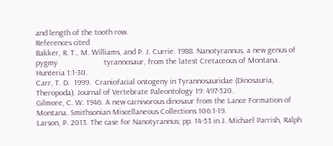and length of the tooth row.
References cited
Bakker, R. T., M. Williams, and P. J. Currie. 1988. Nanotyrannus, a new genus of pygmy                       tyrannosaur, from the latest Cretaceous of Montana. Hunteria 1:1-30.
Carr, T. D.  1999.  Craniofacial ontogeny in Tyrannosauridae (Dinosauria, Theropoda). Journal of Vertebrate Paleontology 19: 497-520.
Gilmore, C. W. 1946. A new carnivorous dinosaur from the Lance Formation of Montana. Smithsonian Miscellaneous Collections 106:1-19.
Larson, P. 2013. The case for Nanotyrannus; pp. 14-53 in J. Michael Parrish, Ralph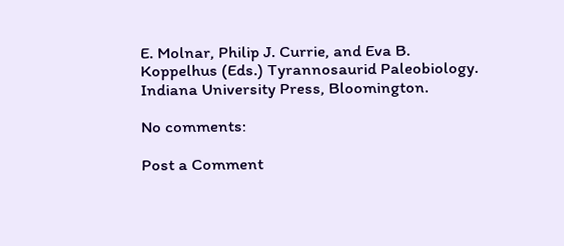E. Molnar, Philip J. Currie, and Eva B. Koppelhus (Eds.) Tyrannosaurid Paleobiology. Indiana University Press, Bloomington.

No comments:

Post a Comment